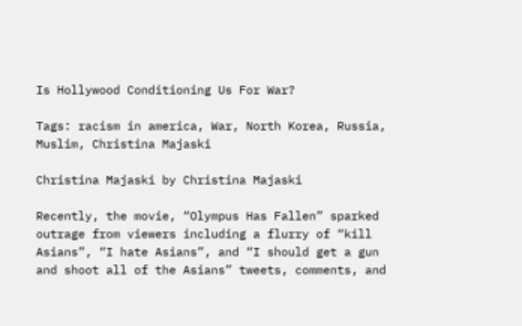Is Hollywood Conditioning Us For War?

Tags: racism in america, War, North Korea, Russia, Muslim, Christina Majaski

Christina Majaski by Christina Majaski

Recently, the movie, “Olympus Has Fallen” sparked outrage from viewers including a flurry of “kill Asians”, “I hate Asians”, and “I should get a gun and shoot all of the Asians” tweets, comments, and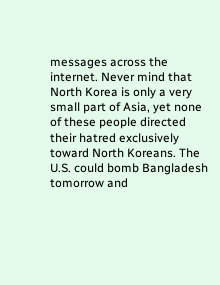messages across the internet. Never mind that North Korea is only a very small part of Asia, yet none of these people directed their hatred exclusively toward North Koreans. The U.S. could bomb Bangladesh tomorrow and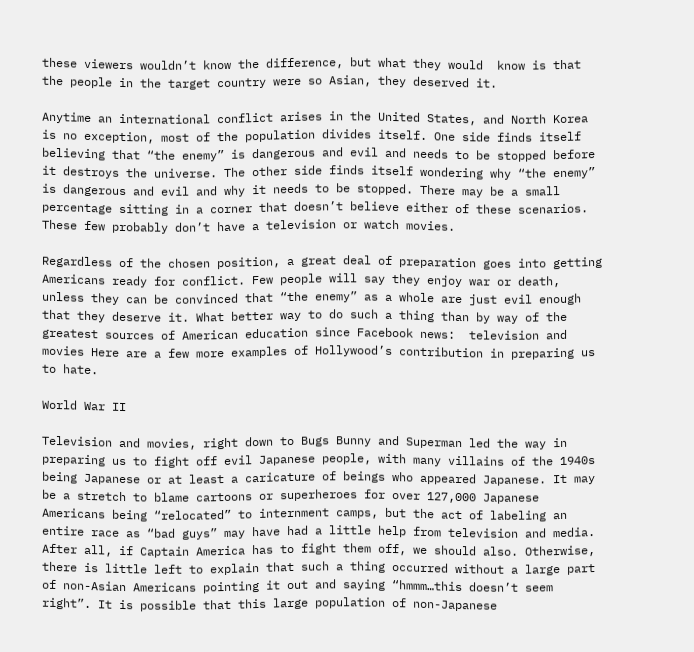these viewers wouldn’t know the difference, but what they would  know is that the people in the target country were so Asian, they deserved it.

Anytime an international conflict arises in the United States, and North Korea is no exception, most of the population divides itself. One side finds itself believing that “the enemy” is dangerous and evil and needs to be stopped before it destroys the universe. The other side finds itself wondering why “the enemy” is dangerous and evil and why it needs to be stopped. There may be a small percentage sitting in a corner that doesn’t believe either of these scenarios. These few probably don’t have a television or watch movies.

Regardless of the chosen position, a great deal of preparation goes into getting Americans ready for conflict. Few people will say they enjoy war or death, unless they can be convinced that “the enemy” as a whole are just evil enough that they deserve it. What better way to do such a thing than by way of the greatest sources of American education since Facebook news:  television and movies Here are a few more examples of Hollywood’s contribution in preparing us to hate.

World War II

Television and movies, right down to Bugs Bunny and Superman led the way in preparing us to fight off evil Japanese people, with many villains of the 1940s being Japanese or at least a caricature of beings who appeared Japanese. It may be a stretch to blame cartoons or superheroes for over 127,000 Japanese Americans being “relocated” to internment camps, but the act of labeling an entire race as “bad guys” may have had a little help from television and media. After all, if Captain America has to fight them off, we should also. Otherwise, there is little left to explain that such a thing occurred without a large part of non-Asian Americans pointing it out and saying “hmmm…this doesn’t seem right”. It is possible that this large population of non-Japanese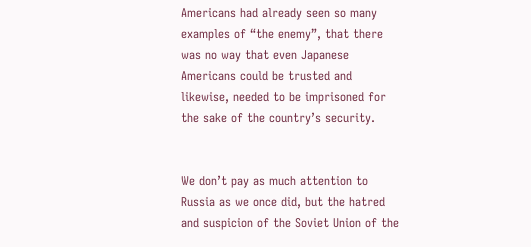Americans had already seen so many examples of “the enemy”, that there was no way that even Japanese Americans could be trusted and likewise, needed to be imprisoned for the sake of the country’s security.


We don’t pay as much attention to Russia as we once did, but the hatred and suspicion of the Soviet Union of the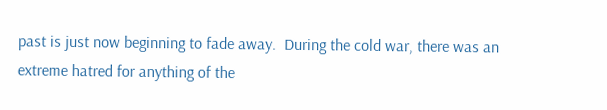past is just now beginning to fade away.  During the cold war, there was an extreme hatred for anything of the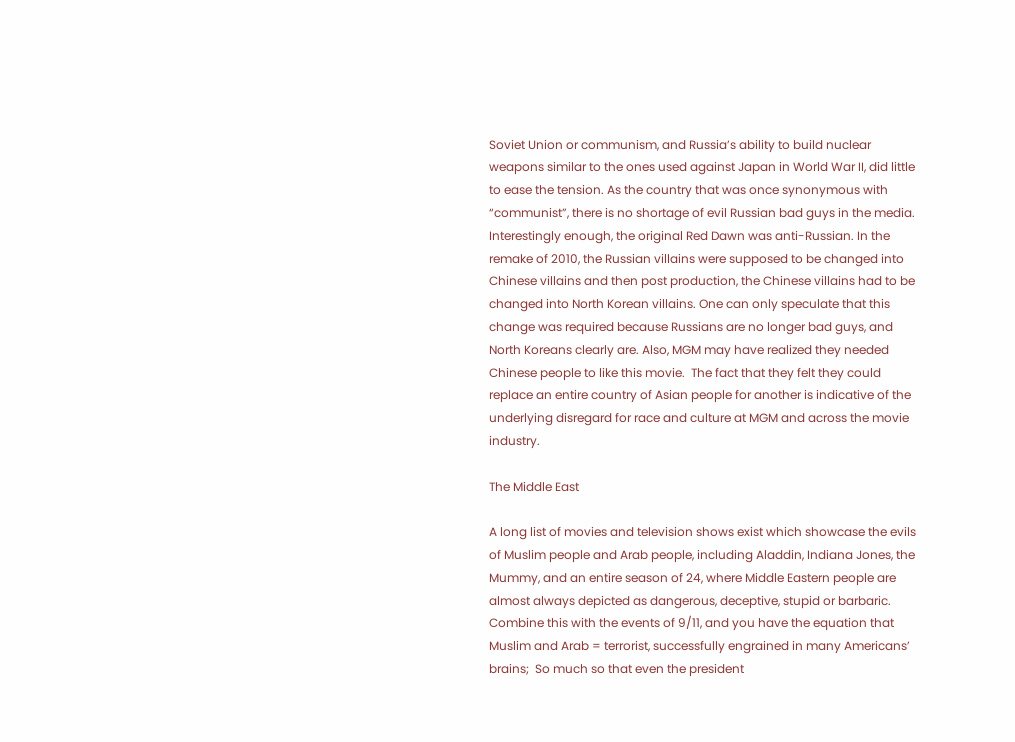Soviet Union or communism, and Russia’s ability to build nuclear weapons similar to the ones used against Japan in World War II, did little to ease the tension. As the country that was once synonymous with “communist”, there is no shortage of evil Russian bad guys in the media. Interestingly enough, the original Red Dawn was anti-Russian. In the remake of 2010, the Russian villains were supposed to be changed into Chinese villains and then post production, the Chinese villains had to be changed into North Korean villains. One can only speculate that this change was required because Russians are no longer bad guys, and North Koreans clearly are. Also, MGM may have realized they needed Chinese people to like this movie.  The fact that they felt they could replace an entire country of Asian people for another is indicative of the underlying disregard for race and culture at MGM and across the movie industry.

The Middle East

A long list of movies and television shows exist which showcase the evils of Muslim people and Arab people, including Aladdin, Indiana Jones, the Mummy, and an entire season of 24, where Middle Eastern people are almost always depicted as dangerous, deceptive, stupid or barbaric. Combine this with the events of 9/11, and you have the equation that Muslim and Arab = terrorist, successfully engrained in many Americans’ brains;  So much so that even the president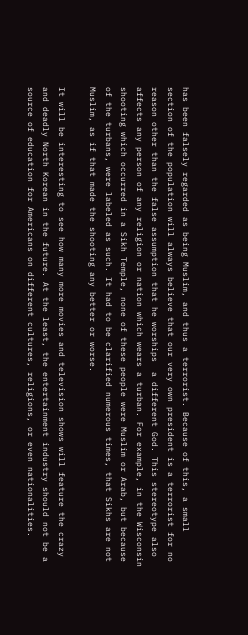has been falsely regarded as being Muslim, and thus a terrorist. Because of this, a small section of the population will always believe that our very own president is a terrorist for no reason other than the false assumption that he worships  a different God. This stereotype also affects any person of any religion or nation which wears a turban. For example, in the Wisconsin shooting which occurred in a Sikh Temple, none of these people were Muslim or Arab, but because of the turbans, were labeled as such. It had to be clarified numerous times, that Sikhs are not Muslim, as if that made the shooting any better or worse.

It will be interesting to see how many more movies and television shows will feature the crazy and deadly North Korean in the future. At the least, the entertainment industry should not be a source of education for Americans on different cultures, religions, or even nationalities.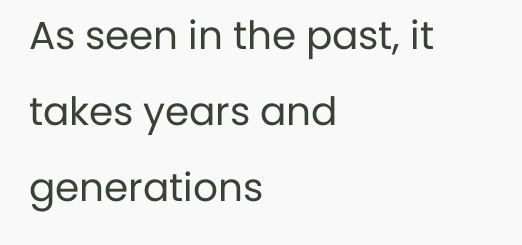As seen in the past, it takes years and generations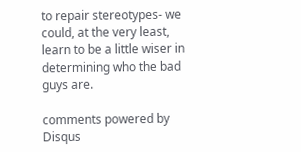to repair stereotypes- we could, at the very least, learn to be a little wiser in determining who the bad guys are.

comments powered by Disqus